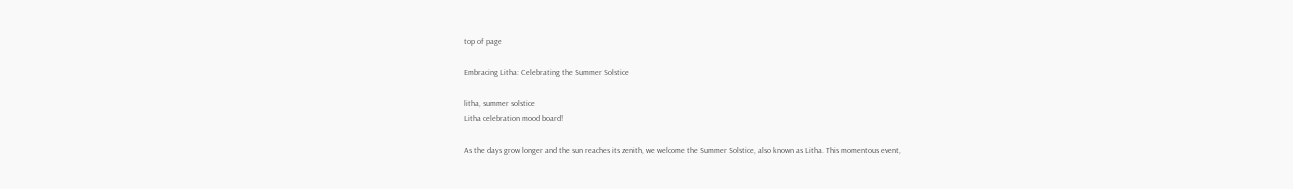top of page

Embracing Litha: Celebrating the Summer Solstice

litha, summer solstice
Litha celebration mood board!

As the days grow longer and the sun reaches its zenith, we welcome the Summer Solstice, also known as Litha. This momentous event,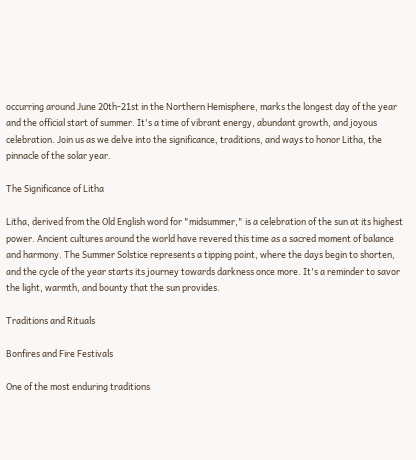occurring around June 20th-21st in the Northern Hemisphere, marks the longest day of the year and the official start of summer. It's a time of vibrant energy, abundant growth, and joyous celebration. Join us as we delve into the significance, traditions, and ways to honor Litha, the pinnacle of the solar year.

The Significance of Litha

Litha, derived from the Old English word for "midsummer," is a celebration of the sun at its highest power. Ancient cultures around the world have revered this time as a sacred moment of balance and harmony. The Summer Solstice represents a tipping point, where the days begin to shorten, and the cycle of the year starts its journey towards darkness once more. It's a reminder to savor the light, warmth, and bounty that the sun provides.

Traditions and Rituals

Bonfires and Fire Festivals

One of the most enduring traditions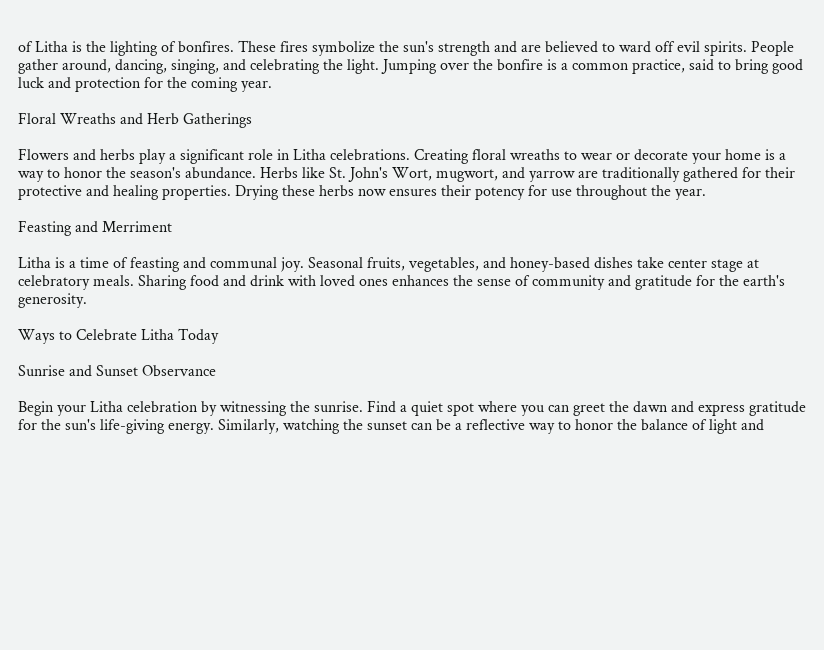of Litha is the lighting of bonfires. These fires symbolize the sun's strength and are believed to ward off evil spirits. People gather around, dancing, singing, and celebrating the light. Jumping over the bonfire is a common practice, said to bring good luck and protection for the coming year.

Floral Wreaths and Herb Gatherings

Flowers and herbs play a significant role in Litha celebrations. Creating floral wreaths to wear or decorate your home is a way to honor the season's abundance. Herbs like St. John's Wort, mugwort, and yarrow are traditionally gathered for their protective and healing properties. Drying these herbs now ensures their potency for use throughout the year.

Feasting and Merriment

Litha is a time of feasting and communal joy. Seasonal fruits, vegetables, and honey-based dishes take center stage at celebratory meals. Sharing food and drink with loved ones enhances the sense of community and gratitude for the earth's generosity.

Ways to Celebrate Litha Today

Sunrise and Sunset Observance

Begin your Litha celebration by witnessing the sunrise. Find a quiet spot where you can greet the dawn and express gratitude for the sun's life-giving energy. Similarly, watching the sunset can be a reflective way to honor the balance of light and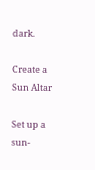dark.

Create a Sun Altar

Set up a sun-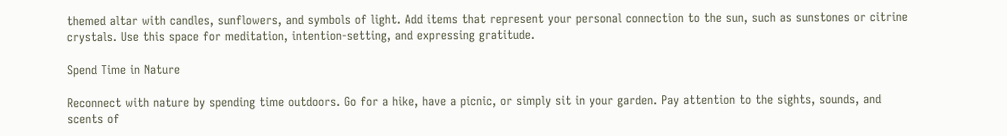themed altar with candles, sunflowers, and symbols of light. Add items that represent your personal connection to the sun, such as sunstones or citrine crystals. Use this space for meditation, intention-setting, and expressing gratitude.

Spend Time in Nature

Reconnect with nature by spending time outdoors. Go for a hike, have a picnic, or simply sit in your garden. Pay attention to the sights, sounds, and scents of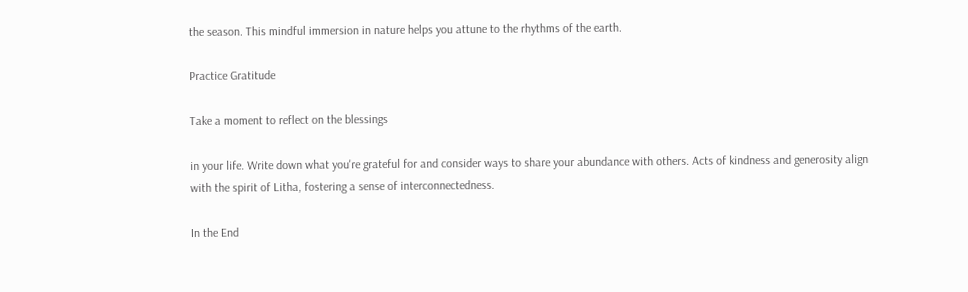the season. This mindful immersion in nature helps you attune to the rhythms of the earth.

Practice Gratitude

Take a moment to reflect on the blessings

in your life. Write down what you're grateful for and consider ways to share your abundance with others. Acts of kindness and generosity align with the spirit of Litha, fostering a sense of interconnectedness.

In the End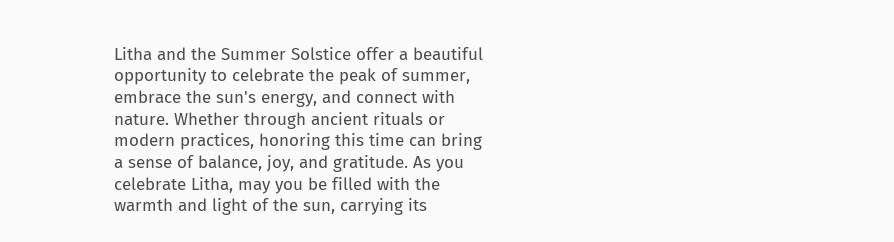Litha and the Summer Solstice offer a beautiful opportunity to celebrate the peak of summer, embrace the sun's energy, and connect with nature. Whether through ancient rituals or modern practices, honoring this time can bring a sense of balance, joy, and gratitude. As you celebrate Litha, may you be filled with the warmth and light of the sun, carrying its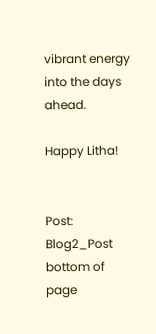vibrant energy into the days ahead.

Happy Litha!


Post: Blog2_Post
bottom of page